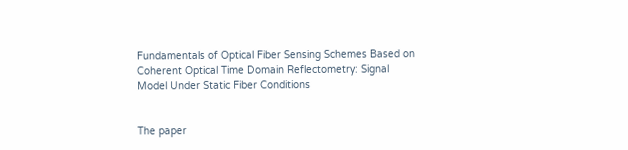Fundamentals of Optical Fiber Sensing Schemes Based on Coherent Optical Time Domain Reflectometry: Signal Model Under Static Fiber Conditions


The paper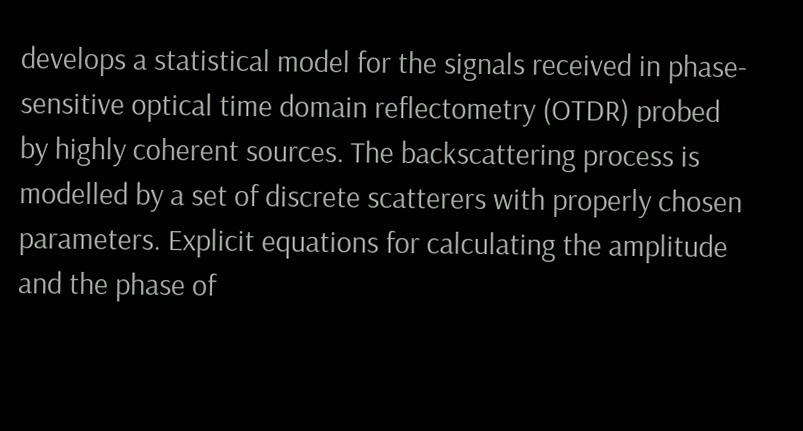develops a statistical model for the signals received in phase-sensitive optical time domain reflectometry (OTDR) probed by highly coherent sources. The backscattering process is modelled by a set of discrete scatterers with properly chosen parameters. Explicit equations for calculating the amplitude and the phase of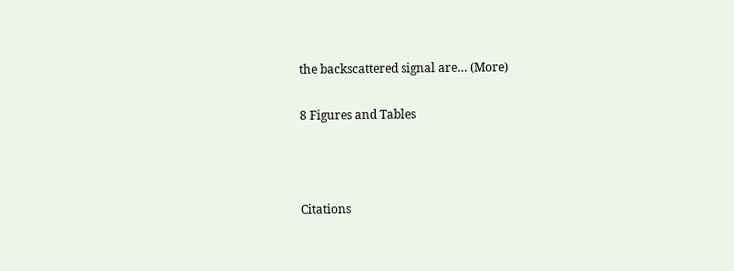the backscattered signal are… (More)

8 Figures and Tables



Citations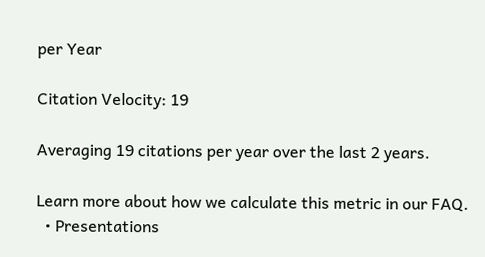per Year

Citation Velocity: 19

Averaging 19 citations per year over the last 2 years.

Learn more about how we calculate this metric in our FAQ.
  • Presentations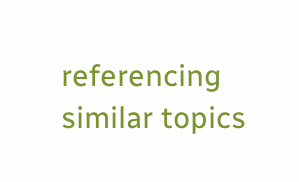referencing similar topics